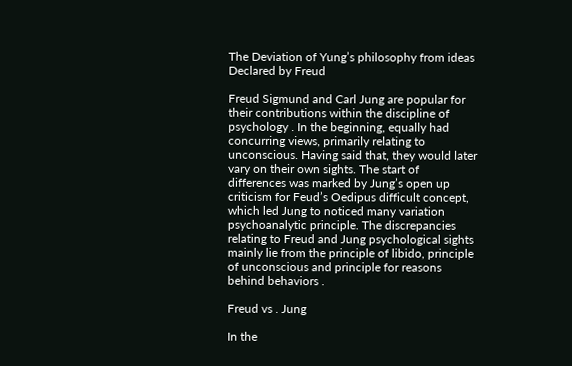The Deviation of Yung’s philosophy from ideas Declared by Freud

Freud Sigmund and Carl Jung are popular for their contributions within the discipline of psychology . In the beginning, equally had concurring views, primarily relating to unconscious. Having said that, they would later vary on their own sights. The start of differences was marked by Jung’s open up criticism for Feud’s Oedipus difficult concept, which led Jung to noticed many variation psychoanalytic principle. The discrepancies relating to Freud and Jung psychological sights mainly lie from the principle of libido, principle of unconscious and principle for reasons behind behaviors .

Freud vs . Jung

In the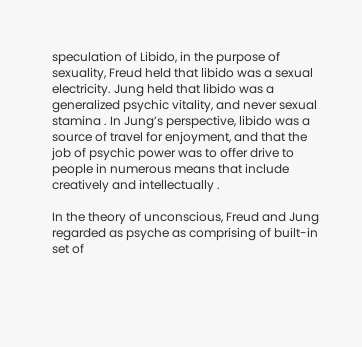speculation of Libido, in the purpose of sexuality, Freud held that libido was a sexual electricity. Jung held that libido was a generalized psychic vitality, and never sexual stamina . In Jung’s perspective, libido was a source of travel for enjoyment, and that the job of psychic power was to offer drive to people in numerous means that include creatively and intellectually .

In the theory of unconscious, Freud and Jung regarded as psyche as comprising of built-in set of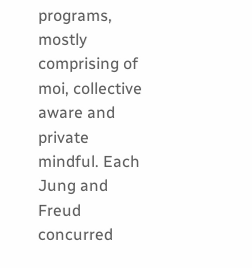programs, mostly comprising of moi, collective aware and private mindful. Each Jung and Freud concurred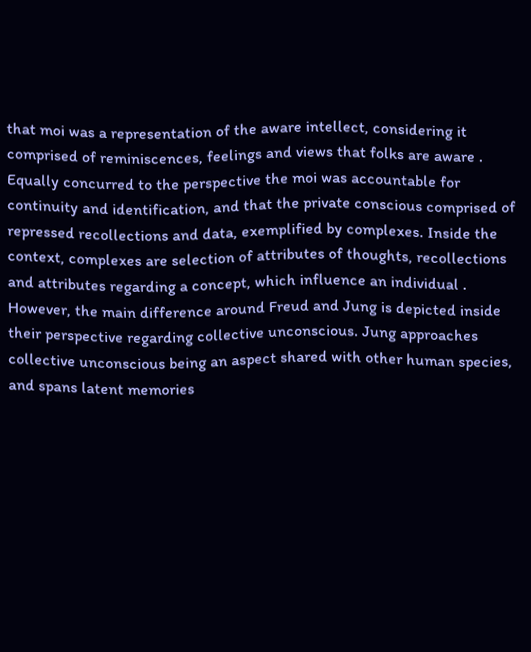that moi was a representation of the aware intellect, considering it comprised of reminiscences, feelings and views that folks are aware . Equally concurred to the perspective the moi was accountable for continuity and identification, and that the private conscious comprised of repressed recollections and data, exemplified by complexes. Inside the context, complexes are selection of attributes of thoughts, recollections and attributes regarding a concept, which influence an individual . However, the main difference around Freud and Jung is depicted inside their perspective regarding collective unconscious. Jung approaches collective unconscious being an aspect shared with other human species, and spans latent memories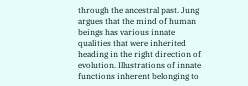through the ancestral past. Jung argues that the mind of human beings has various innate qualities that were inherited heading in the right direction of evolution. Illustrations of innate functions inherent belonging to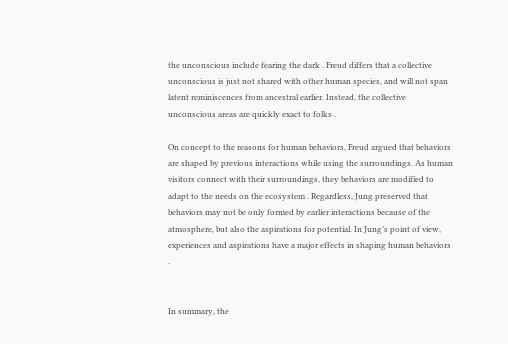the unconscious include fearing the dark . Freud differs that a collective unconscious is just not shared with other human species, and will not span latent reminiscences from ancestral earlier. Instead, the collective unconscious areas are quickly exact to folks .

On concept to the reasons for human behaviors, Freud argued that behaviors are shaped by previous interactions while using the surroundings. As human visitors connect with their surroundings, they behaviors are modified to adapt to the needs on the ecosystem . Regardless, Jung preserved that behaviors may not be only formed by earlier interactions because of the atmosphere, but also the aspirations for potential. In Jung’s point of view, experiences and aspirations have a major effects in shaping human behaviors .


In summary, the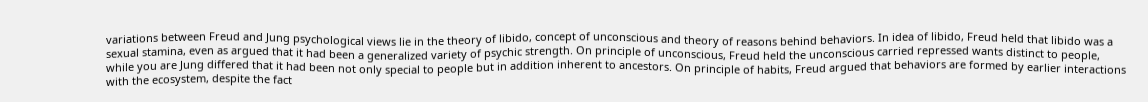variations between Freud and Jung psychological views lie in the theory of libido, concept of unconscious and theory of reasons behind behaviors. In idea of libido, Freud held that libido was a sexual stamina, even as argued that it had been a generalized variety of psychic strength. On principle of unconscious, Freud held the unconscious carried repressed wants distinct to people, while you are Jung differed that it had been not only special to people but in addition inherent to ancestors. On principle of habits, Freud argued that behaviors are formed by earlier interactions with the ecosystem, despite the fact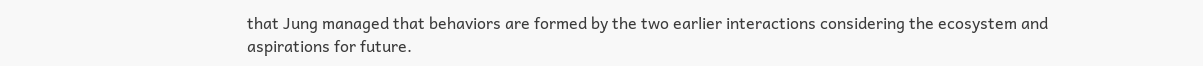that Jung managed that behaviors are formed by the two earlier interactions considering the ecosystem and aspirations for future.